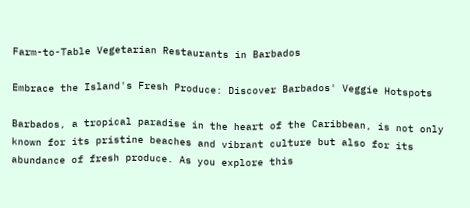Farm-to-Table Vegetarian Restaurants in Barbados

Embrace the Island's Fresh Produce: Discover Barbados' Veggie Hotspots

Barbados, a tropical paradise in the heart of the Caribbean, is not only known for its pristine beaches and vibrant culture but also for its abundance of fresh produce. As you explore this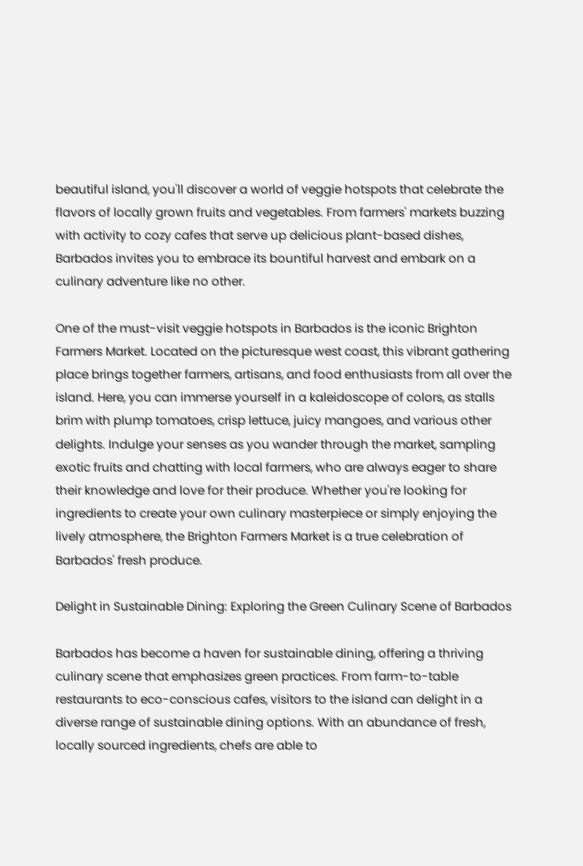beautiful island, you'll discover a world of veggie hotspots that celebrate the flavors of locally grown fruits and vegetables. From farmers' markets buzzing with activity to cozy cafes that serve up delicious plant-based dishes, Barbados invites you to embrace its bountiful harvest and embark on a culinary adventure like no other.

One of the must-visit veggie hotspots in Barbados is the iconic Brighton Farmers Market. Located on the picturesque west coast, this vibrant gathering place brings together farmers, artisans, and food enthusiasts from all over the island. Here, you can immerse yourself in a kaleidoscope of colors, as stalls brim with plump tomatoes, crisp lettuce, juicy mangoes, and various other delights. Indulge your senses as you wander through the market, sampling exotic fruits and chatting with local farmers, who are always eager to share their knowledge and love for their produce. Whether you're looking for ingredients to create your own culinary masterpiece or simply enjoying the lively atmosphere, the Brighton Farmers Market is a true celebration of Barbados' fresh produce.

Delight in Sustainable Dining: Exploring the Green Culinary Scene of Barbados

Barbados has become a haven for sustainable dining, offering a thriving culinary scene that emphasizes green practices. From farm-to-table restaurants to eco-conscious cafes, visitors to the island can delight in a diverse range of sustainable dining options. With an abundance of fresh, locally sourced ingredients, chefs are able to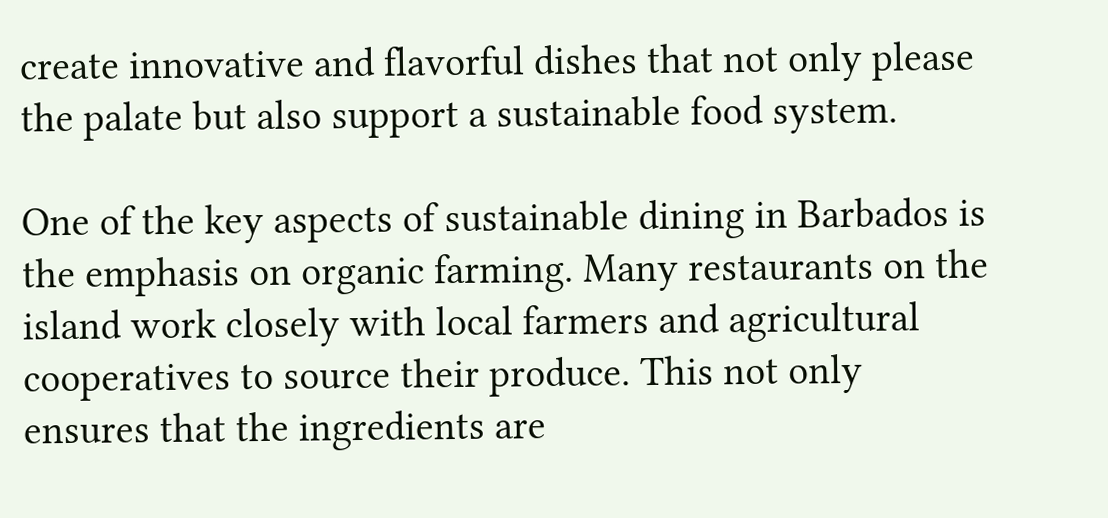create innovative and flavorful dishes that not only please the palate but also support a sustainable food system.

One of the key aspects of sustainable dining in Barbados is the emphasis on organic farming. Many restaurants on the island work closely with local farmers and agricultural cooperatives to source their produce. This not only ensures that the ingredients are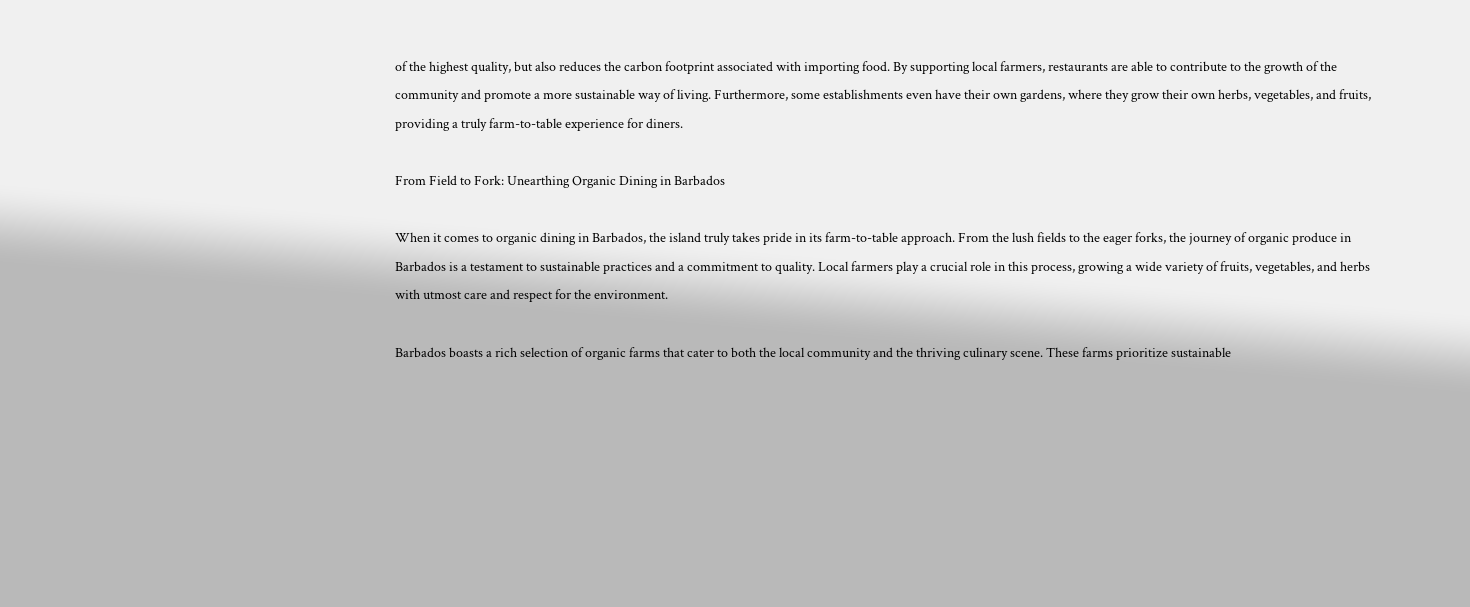of the highest quality, but also reduces the carbon footprint associated with importing food. By supporting local farmers, restaurants are able to contribute to the growth of the community and promote a more sustainable way of living. Furthermore, some establishments even have their own gardens, where they grow their own herbs, vegetables, and fruits, providing a truly farm-to-table experience for diners.

From Field to Fork: Unearthing Organic Dining in Barbados

When it comes to organic dining in Barbados, the island truly takes pride in its farm-to-table approach. From the lush fields to the eager forks, the journey of organic produce in Barbados is a testament to sustainable practices and a commitment to quality. Local farmers play a crucial role in this process, growing a wide variety of fruits, vegetables, and herbs with utmost care and respect for the environment.

Barbados boasts a rich selection of organic farms that cater to both the local community and the thriving culinary scene. These farms prioritize sustainable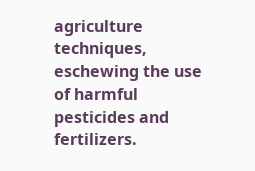agriculture techniques, eschewing the use of harmful pesticides and fertilizers.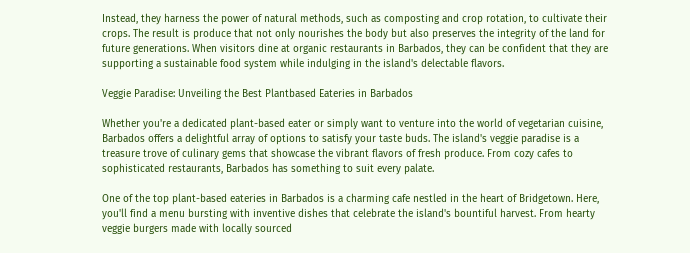Instead, they harness the power of natural methods, such as composting and crop rotation, to cultivate their crops. The result is produce that not only nourishes the body but also preserves the integrity of the land for future generations. When visitors dine at organic restaurants in Barbados, they can be confident that they are supporting a sustainable food system while indulging in the island's delectable flavors.

Veggie Paradise: Unveiling the Best Plantbased Eateries in Barbados

Whether you're a dedicated plant-based eater or simply want to venture into the world of vegetarian cuisine, Barbados offers a delightful array of options to satisfy your taste buds. The island's veggie paradise is a treasure trove of culinary gems that showcase the vibrant flavors of fresh produce. From cozy cafes to sophisticated restaurants, Barbados has something to suit every palate.

One of the top plant-based eateries in Barbados is a charming cafe nestled in the heart of Bridgetown. Here, you'll find a menu bursting with inventive dishes that celebrate the island's bountiful harvest. From hearty veggie burgers made with locally sourced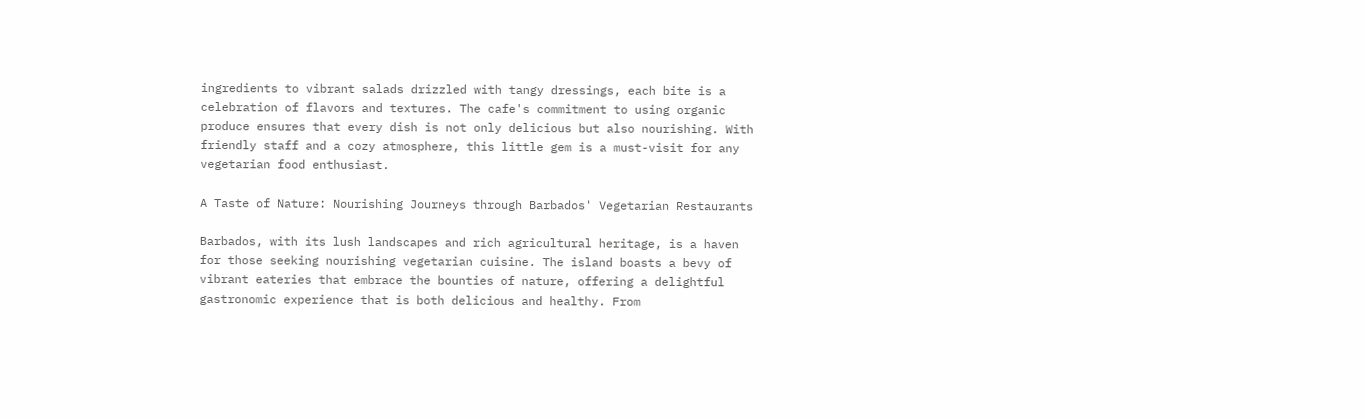ingredients to vibrant salads drizzled with tangy dressings, each bite is a celebration of flavors and textures. The cafe's commitment to using organic produce ensures that every dish is not only delicious but also nourishing. With friendly staff and a cozy atmosphere, this little gem is a must-visit for any vegetarian food enthusiast.

A Taste of Nature: Nourishing Journeys through Barbados' Vegetarian Restaurants

Barbados, with its lush landscapes and rich agricultural heritage, is a haven for those seeking nourishing vegetarian cuisine. The island boasts a bevy of vibrant eateries that embrace the bounties of nature, offering a delightful gastronomic experience that is both delicious and healthy. From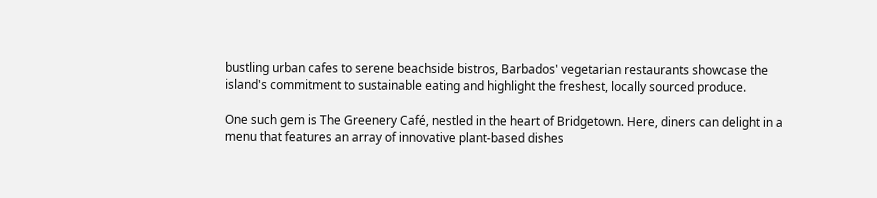bustling urban cafes to serene beachside bistros, Barbados' vegetarian restaurants showcase the island's commitment to sustainable eating and highlight the freshest, locally sourced produce.

One such gem is The Greenery Café, nestled in the heart of Bridgetown. Here, diners can delight in a menu that features an array of innovative plant-based dishes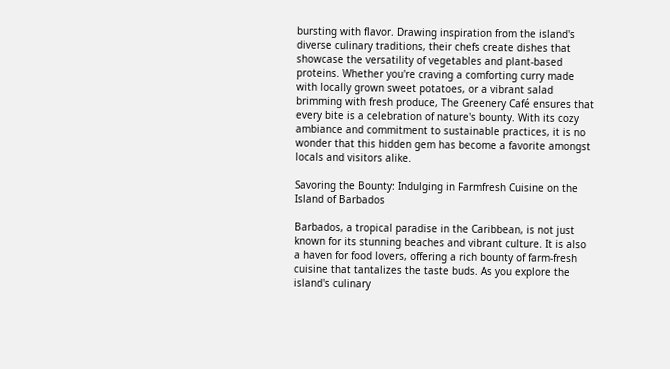bursting with flavor. Drawing inspiration from the island's diverse culinary traditions, their chefs create dishes that showcase the versatility of vegetables and plant-based proteins. Whether you're craving a comforting curry made with locally grown sweet potatoes, or a vibrant salad brimming with fresh produce, The Greenery Café ensures that every bite is a celebration of nature's bounty. With its cozy ambiance and commitment to sustainable practices, it is no wonder that this hidden gem has become a favorite amongst locals and visitors alike.

Savoring the Bounty: Indulging in Farmfresh Cuisine on the Island of Barbados

Barbados, a tropical paradise in the Caribbean, is not just known for its stunning beaches and vibrant culture. It is also a haven for food lovers, offering a rich bounty of farm-fresh cuisine that tantalizes the taste buds. As you explore the island's culinary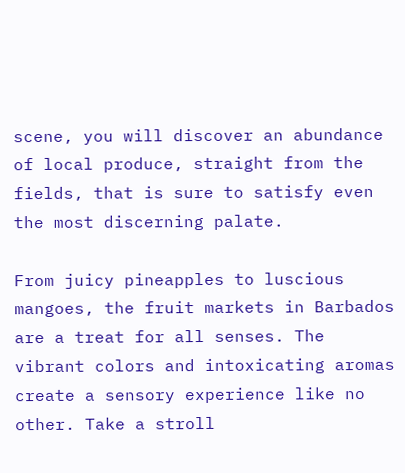scene, you will discover an abundance of local produce, straight from the fields, that is sure to satisfy even the most discerning palate.

From juicy pineapples to luscious mangoes, the fruit markets in Barbados are a treat for all senses. The vibrant colors and intoxicating aromas create a sensory experience like no other. Take a stroll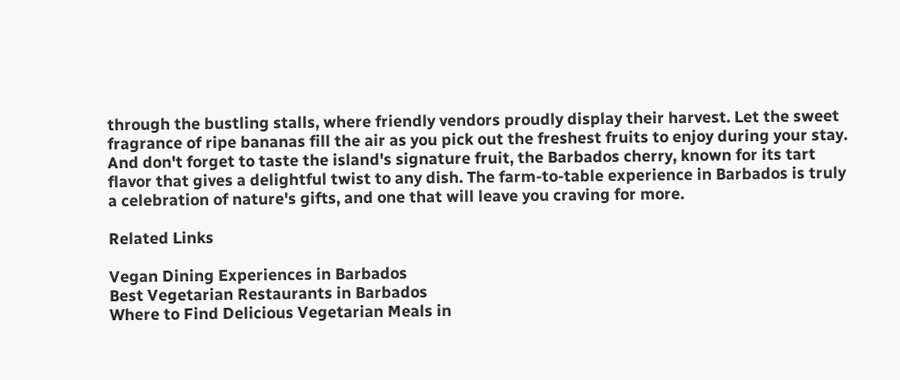through the bustling stalls, where friendly vendors proudly display their harvest. Let the sweet fragrance of ripe bananas fill the air as you pick out the freshest fruits to enjoy during your stay. And don't forget to taste the island's signature fruit, the Barbados cherry, known for its tart flavor that gives a delightful twist to any dish. The farm-to-table experience in Barbados is truly a celebration of nature's gifts, and one that will leave you craving for more.

Related Links

Vegan Dining Experiences in Barbados
Best Vegetarian Restaurants in Barbados
Where to Find Delicious Vegetarian Meals in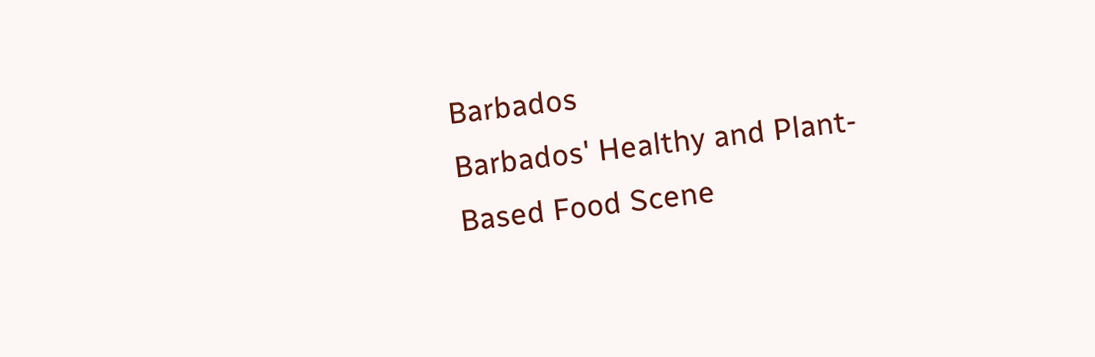Barbados
Barbados' Healthy and Plant-Based Food Scene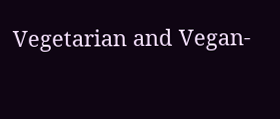Vegetarian and Vegan-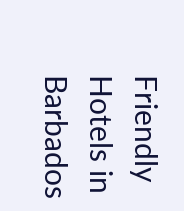Friendly Hotels in Barbados